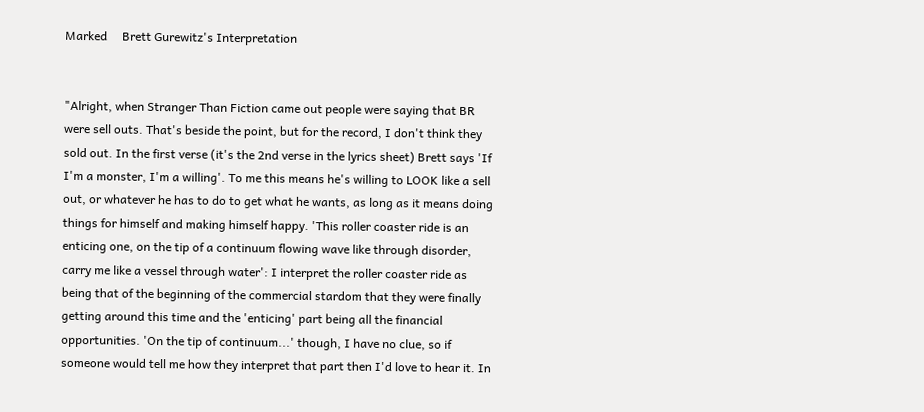Marked     Brett Gurewitz's Interpretation


"Alright, when Stranger Than Fiction came out people were saying that BR were sell outs. That's beside the point, but for the record, I don't think they sold out. In the first verse (it's the 2nd verse in the lyrics sheet) Brett says 'If I'm a monster, I'm a willing'. To me this means he's willing to LOOK like a sell out, or whatever he has to do to get what he wants, as long as it means doing things for himself and making himself happy. 'This roller coaster ride is an enticing one, on the tip of a continuum flowing wave like through disorder, carry me like a vessel through water': I interpret the roller coaster ride as being that of the beginning of the commercial stardom that they were finally getting around this time and the 'enticing' part being all the financial opportunities. 'On the tip of continuum...' though, I have no clue, so if someone would tell me how they interpret that part then I'd love to hear it. In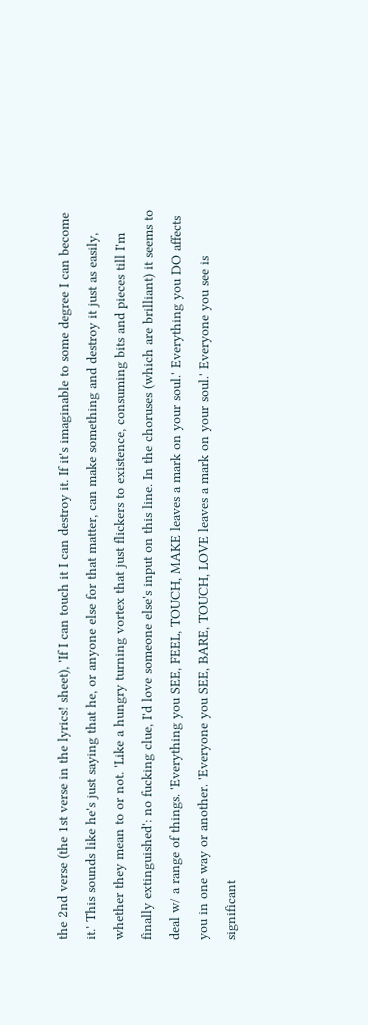the 2nd verse (the 1st verse in the lyrics! sheet), 'If I can touch it I can destroy it. If it's imaginable to some degree I can become it.' This sounds like he's just saying that he, or anyone else for that matter, can make something and destroy it just as easily, whether they mean to or not. 'Like a hungry turning vortex that just flickers to existence, consuming bits and pieces till I'm finally extinguished': no fucking clue, I'd love someone else's input on this line. In the choruses (which are brilliant) it seems to deal w/ a range of things. 'Everything you SEE, FEEL, TOUCH, MAKE leaves a mark on your soul.' Everything you DO affects you in one way or another. 'Everyone you SEE, BARE, TOUCH, LOVE leaves a mark on your soul.' Everyone you see is significant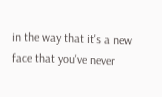in the way that it's a new face that you've never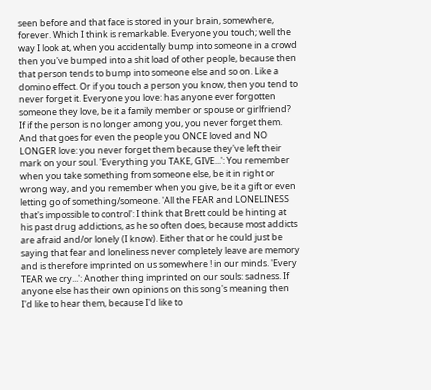seen before and that face is stored in your brain, somewhere, forever. Which I think is remarkable. Everyone you touch; well the way I look at, when you accidentally bump into someone in a crowd then you've bumped into a shit load of other people, because then that person tends to bump into someone else and so on. Like a domino effect. Or if you touch a person you know, then you tend to never forget it. Everyone you love: has anyone ever forgotten someone they love, be it a family member or spouse or girlfriend? If if the person is no longer among you, you never forget them. And that goes for even the people you ONCE loved and NO LONGER love: you never forget them because they've left their mark on your soul. 'Everything you TAKE, GIVE...': You remember when you take something from someone else, be it in right or wrong way, and you remember when you give, be it a gift or even letting go of something/someone. 'All the FEAR and LONELINESS that's impossible to control': I think that Brett could be hinting at his past drug addictions, as he so often does, because most addicts are afraid and/or lonely (I know). Either that or he could just be saying that fear and loneliness never completely leave are memory and is therefore imprinted on us somewhere ! in our minds. 'Every TEAR we cry...': Another thing imprinted on our souls: sadness. If anyone else has their own opinions on this song's meaning then I'd like to hear them, because I'd like to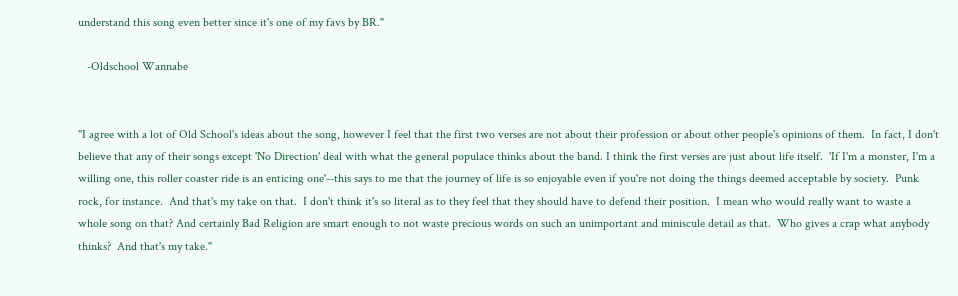understand this song even better since it's one of my favs by BR."

   -Oldschool Wannabe


"I agree with a lot of Old School's ideas about the song, however I feel that the first two verses are not about their profession or about other people's opinions of them.  In fact, I don't believe that any of their songs except 'No Direction' deal with what the general populace thinks about the band. I think the first verses are just about life itself.  'If I'm a monster, I'm a willing one, this roller coaster ride is an enticing one'--this says to me that the journey of life is so enjoyable even if you're not doing the things deemed acceptable by society.  Punk rock, for instance.  And that's my take on that.  I don't think it's so literal as to they feel that they should have to defend their position.  I mean who would really want to waste a whole song on that? And certainly Bad Religion are smart enough to not waste precious words on such an unimportant and miniscule detail as that.  Who gives a crap what anybody thinks?  And that's my take."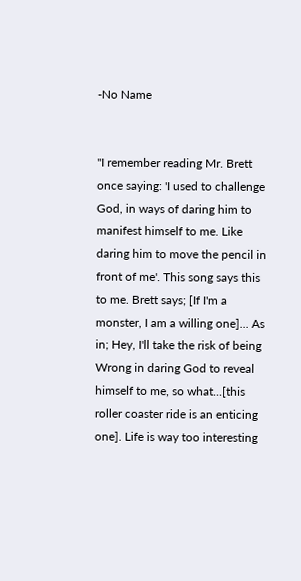-No Name


"I remember reading Mr. Brett once saying: 'I used to challenge God, in ways of daring him to manifest himself to me. Like daring him to move the pencil in front of me'. This song says this to me. Brett says; [If I'm a monster, I am a willing one]... As in; Hey, I'll take the risk of being Wrong in daring God to reveal himself to me, so what...[this roller coaster ride is an enticing one]. Life is way too interesting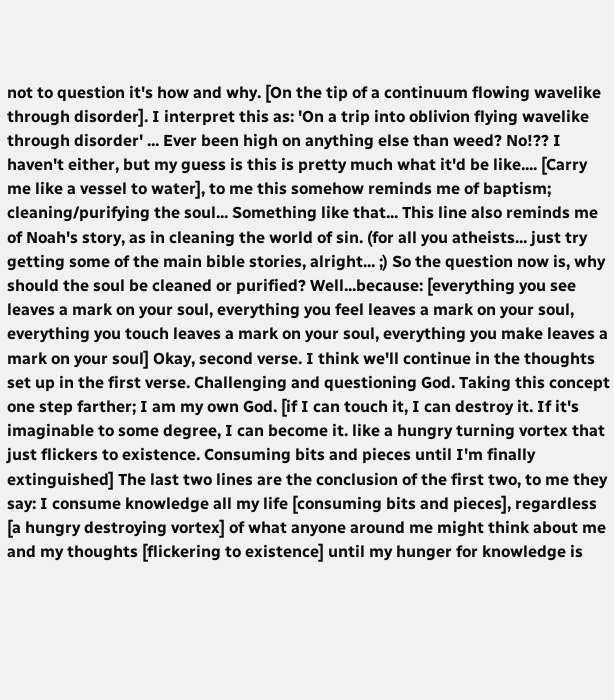not to question it's how and why. [On the tip of a continuum flowing wavelike through disorder]. I interpret this as: 'On a trip into oblivion flying wavelike through disorder' ... Ever been high on anything else than weed? No!?? I haven't either, but my guess is this is pretty much what it'd be like.... [Carry me like a vessel to water], to me this somehow reminds me of baptism; cleaning/purifying the soul... Something like that... This line also reminds me of Noah's story, as in cleaning the world of sin. (for all you atheists... just try getting some of the main bible stories, alright... ;) So the question now is, why should the soul be cleaned or purified? Well...because: [everything you see leaves a mark on your soul, everything you feel leaves a mark on your soul, everything you touch leaves a mark on your soul, everything you make leaves a mark on your soul] Okay, second verse. I think we'll continue in the thoughts set up in the first verse. Challenging and questioning God. Taking this concept one step farther; I am my own God. [if I can touch it, I can destroy it. If it's imaginable to some degree, I can become it. like a hungry turning vortex that just flickers to existence. Consuming bits and pieces until I'm finally extinguished] The last two lines are the conclusion of the first two, to me they say: I consume knowledge all my life [consuming bits and pieces], regardless [a hungry destroying vortex] of what anyone around me might think about me and my thoughts [flickering to existence] until my hunger for knowledge is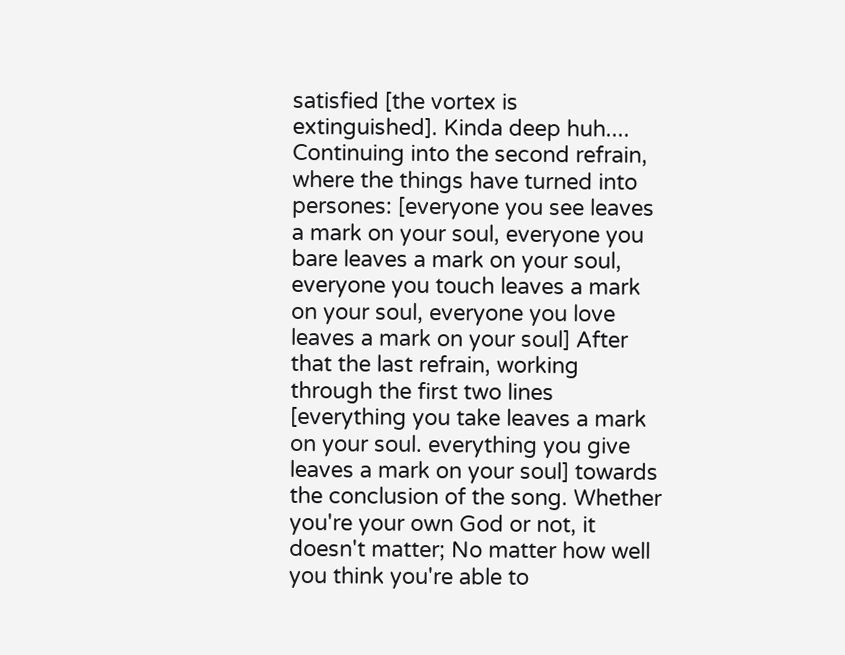satisfied [the vortex is extinguished]. Kinda deep huh.... Continuing into the second refrain, where the things have turned into persones: [everyone you see leaves a mark on your soul, everyone you bare leaves a mark on your soul, everyone you touch leaves a mark on your soul, everyone you love leaves a mark on your soul] After that the last refrain, working through the first two lines [everything you take leaves a mark on your soul. everything you give leaves a mark on your soul] towards the conclusion of the song. Whether you're your own God or not, it doesn't matter; No matter how well you think you're able to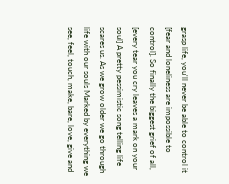grasp life, you'll never be able to control it [fear and loneliness are impossible to control]. So finally the biggest grief of all, [every tear you cry leaves a mark on your soul] A pretty pessimistic song telling life scares us. As we grow older we go through life with our souls Marked by everything we see, feel, touch, make, bare, love, give and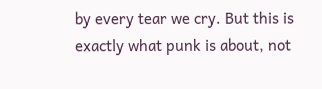by every tear we cry. But this is exactly what punk is about, not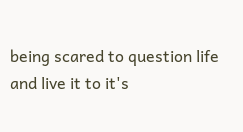being scared to question life and live it to it's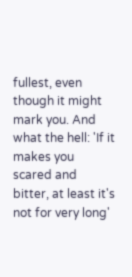fullest, even though it might mark you. And what the hell: 'If it makes you scared and bitter, at least it's not for very long'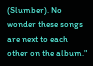(Slumber). No wonder these songs are next to each other on the album."